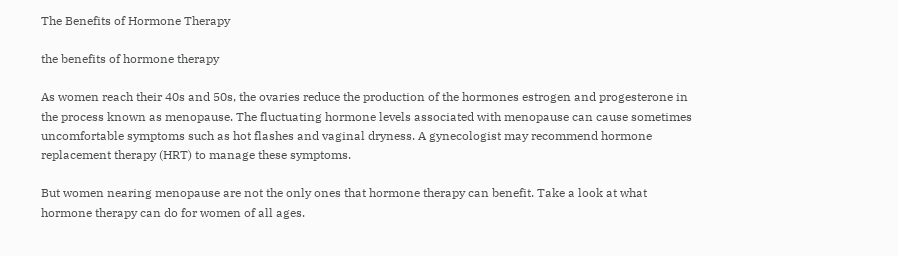The Benefits of Hormone Therapy

the benefits of hormone therapy

As women reach their 40s and 50s, the ovaries reduce the production of the hormones estrogen and progesterone in the process known as menopause. The fluctuating hormone levels associated with menopause can cause sometimes uncomfortable symptoms such as hot flashes and vaginal dryness. A gynecologist may recommend hormone replacement therapy (HRT) to manage these symptoms.

But women nearing menopause are not the only ones that hormone therapy can benefit. Take a look at what hormone therapy can do for women of all ages.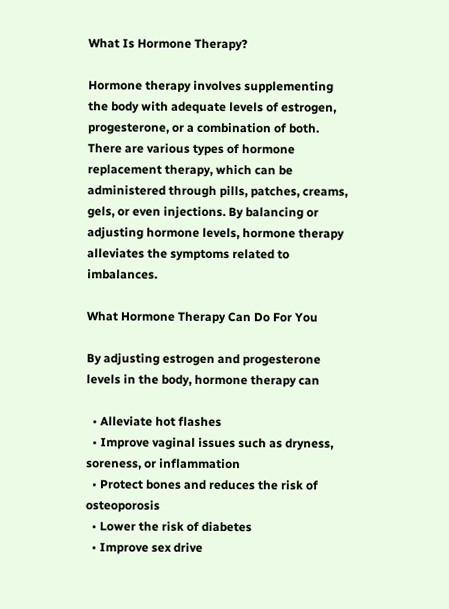What Is Hormone Therapy?

Hormone therapy involves supplementing the body with adequate levels of estrogen, progesterone, or a combination of both. There are various types of hormone replacement therapy, which can be administered through pills, patches, creams, gels, or even injections. By balancing or adjusting hormone levels, hormone therapy alleviates the symptoms related to imbalances.

What Hormone Therapy Can Do For You

By adjusting estrogen and progesterone levels in the body, hormone therapy can

  • Alleviate hot flashes
  • Improve vaginal issues such as dryness, soreness, or inflammation
  • Protect bones and reduces the risk of osteoporosis
  • Lower the risk of diabetes
  • Improve sex drive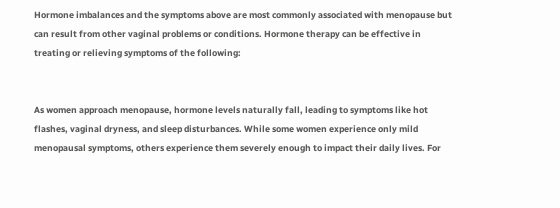Hormone imbalances and the symptoms above are most commonly associated with menopause but can result from other vaginal problems or conditions. Hormone therapy can be effective in treating or relieving symptoms of the following:


As women approach menopause, hormone levels naturally fall, leading to symptoms like hot flashes, vaginal dryness, and sleep disturbances. While some women experience only mild menopausal symptoms, others experience them severely enough to impact their daily lives. For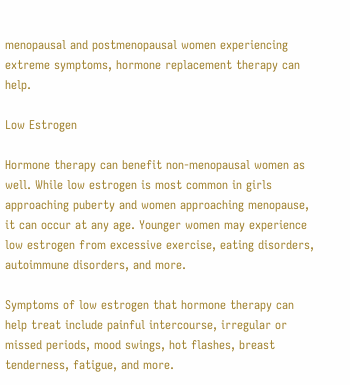menopausal and postmenopausal women experiencing extreme symptoms, hormone replacement therapy can help.

Low Estrogen

Hormone therapy can benefit non-menopausal women as well. While low estrogen is most common in girls approaching puberty and women approaching menopause, it can occur at any age. Younger women may experience low estrogen from excessive exercise, eating disorders, autoimmune disorders, and more.

Symptoms of low estrogen that hormone therapy can help treat include painful intercourse, irregular or missed periods, mood swings, hot flashes, breast tenderness, fatigue, and more.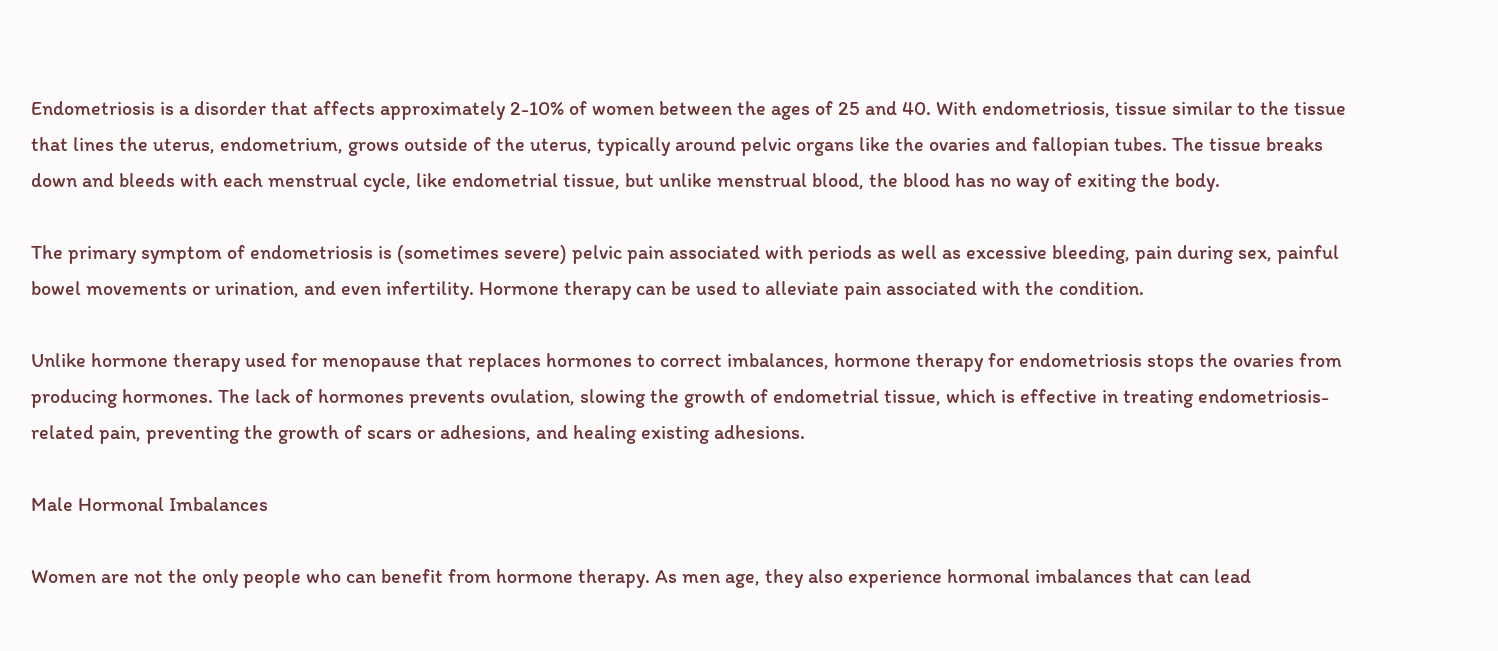Endometriosis is a disorder that affects approximately 2-10% of women between the ages of 25 and 40. With endometriosis, tissue similar to the tissue that lines the uterus, endometrium, grows outside of the uterus, typically around pelvic organs like the ovaries and fallopian tubes. The tissue breaks down and bleeds with each menstrual cycle, like endometrial tissue, but unlike menstrual blood, the blood has no way of exiting the body.

The primary symptom of endometriosis is (sometimes severe) pelvic pain associated with periods as well as excessive bleeding, pain during sex, painful bowel movements or urination, and even infertility. Hormone therapy can be used to alleviate pain associated with the condition.

Unlike hormone therapy used for menopause that replaces hormones to correct imbalances, hormone therapy for endometriosis stops the ovaries from producing hormones. The lack of hormones prevents ovulation, slowing the growth of endometrial tissue, which is effective in treating endometriosis-related pain, preventing the growth of scars or adhesions, and healing existing adhesions.

Male Hormonal Imbalances

Women are not the only people who can benefit from hormone therapy. As men age, they also experience hormonal imbalances that can lead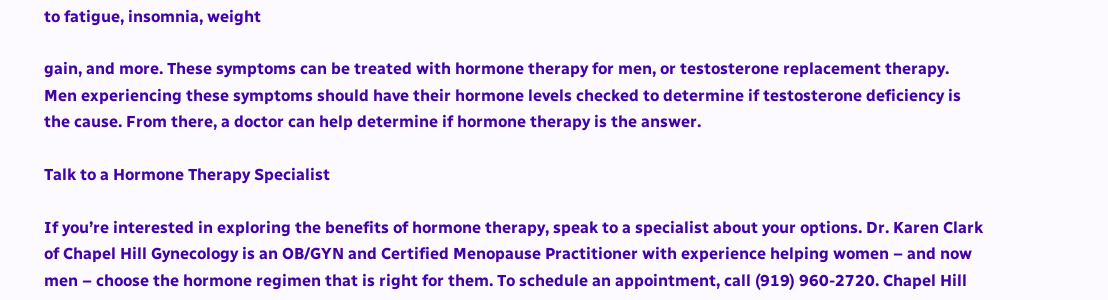to fatigue, insomnia, weight

gain, and more. These symptoms can be treated with hormone therapy for men, or testosterone replacement therapy. Men experiencing these symptoms should have their hormone levels checked to determine if testosterone deficiency is the cause. From there, a doctor can help determine if hormone therapy is the answer.

Talk to a Hormone Therapy Specialist

If you’re interested in exploring the benefits of hormone therapy, speak to a specialist about your options. Dr. Karen Clark of Chapel Hill Gynecology is an OB/GYN and Certified Menopause Practitioner with experience helping women – and now men – choose the hormone regimen that is right for them. To schedule an appointment, call (919) 960-2720. Chapel Hill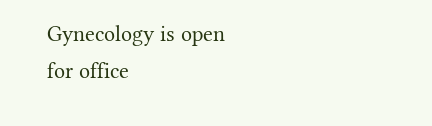Gynecology is open for office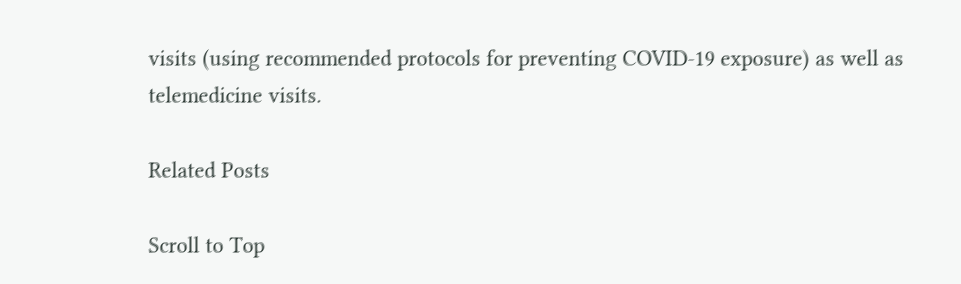visits (using recommended protocols for preventing COVID-19 exposure) as well as telemedicine visits.

Related Posts

Scroll to Top